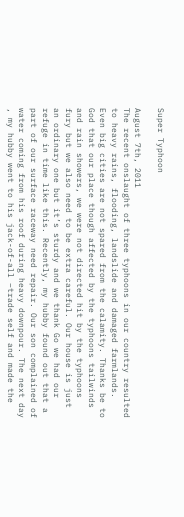Super Typhoon

August 7th, 2011
The recent onslaught of three typhoons in our country resulted to heavy rains, flooding, landslide and damaged farmlands. Even big cities are not spared from the calamity. Thanks be to God that our place though affected by the typhoons tailwinds and rain showers, we were not directed hit by the typhoons fury but we also need to be extra careful. Our house is just an ordinary one but it’s sturdy and we thank Go we had our refuge in time like this. Recently, my hubby found out that a part of our surface raceway need repair. Our son complained of water coming from his roof during heavy downpour. The next day , my hubby went to his jack-of-all –trade self and made the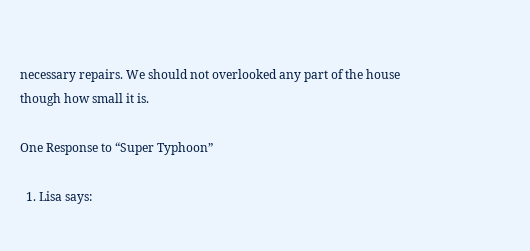necessary repairs. We should not overlooked any part of the house though how small it is.

One Response to “Super Typhoon”

  1. Lisa says: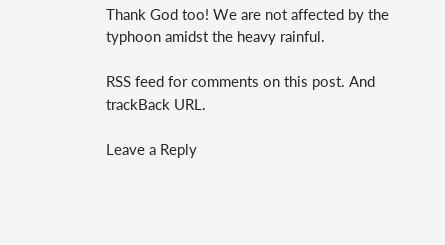Thank God too! We are not affected by the typhoon amidst the heavy rainful.

RSS feed for comments on this post. And trackBack URL.

Leave a Reply